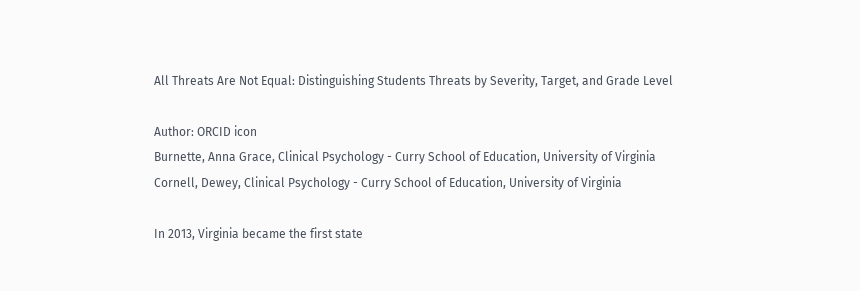All Threats Are Not Equal: Distinguishing Students Threats by Severity, Target, and Grade Level

Author: ORCID icon
Burnette, Anna Grace, Clinical Psychology - Curry School of Education, University of Virginia
Cornell, Dewey, Clinical Psychology - Curry School of Education, University of Virginia

In 2013, Virginia became the first state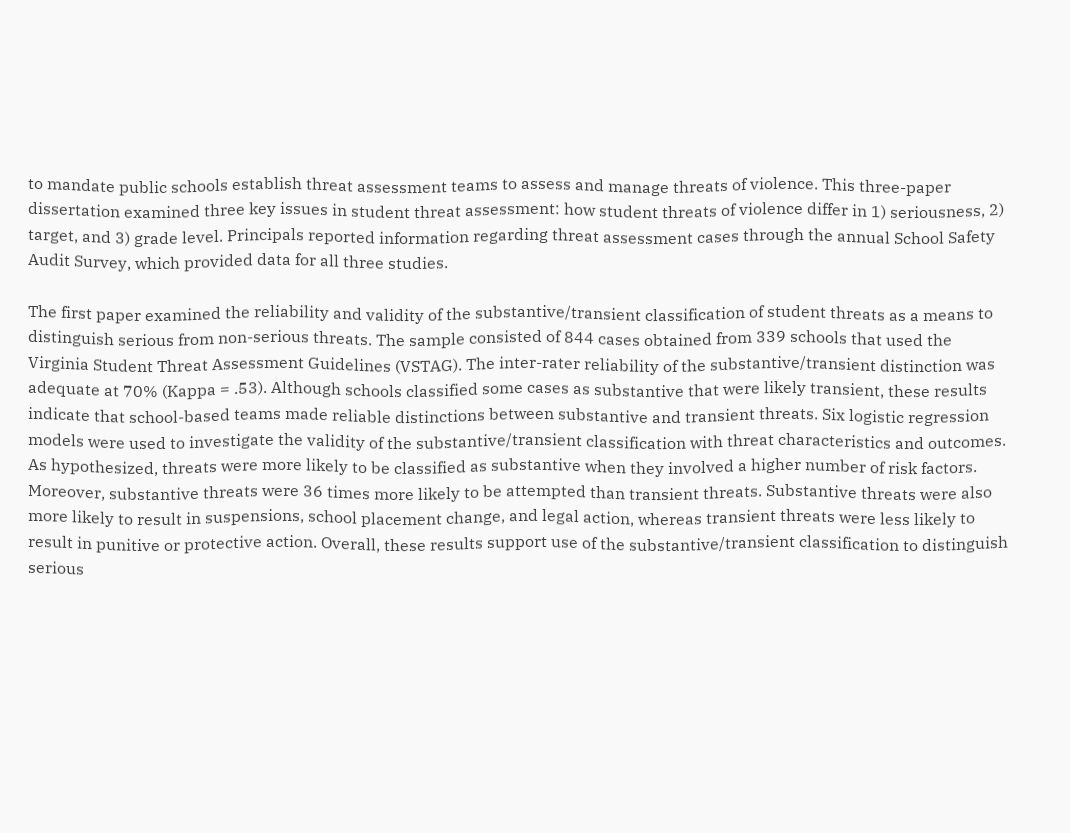to mandate public schools establish threat assessment teams to assess and manage threats of violence. This three-paper dissertation examined three key issues in student threat assessment: how student threats of violence differ in 1) seriousness, 2) target, and 3) grade level. Principals reported information regarding threat assessment cases through the annual School Safety Audit Survey, which provided data for all three studies.

The first paper examined the reliability and validity of the substantive/transient classification of student threats as a means to distinguish serious from non-serious threats. The sample consisted of 844 cases obtained from 339 schools that used the Virginia Student Threat Assessment Guidelines (VSTAG). The inter-rater reliability of the substantive/transient distinction was adequate at 70% (Kappa = .53). Although schools classified some cases as substantive that were likely transient, these results indicate that school-based teams made reliable distinctions between substantive and transient threats. Six logistic regression models were used to investigate the validity of the substantive/transient classification with threat characteristics and outcomes. As hypothesized, threats were more likely to be classified as substantive when they involved a higher number of risk factors. Moreover, substantive threats were 36 times more likely to be attempted than transient threats. Substantive threats were also more likely to result in suspensions, school placement change, and legal action, whereas transient threats were less likely to result in punitive or protective action. Overall, these results support use of the substantive/transient classification to distinguish serious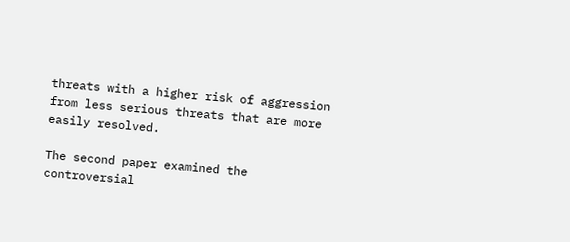threats with a higher risk of aggression from less serious threats that are more easily resolved.

The second paper examined the controversial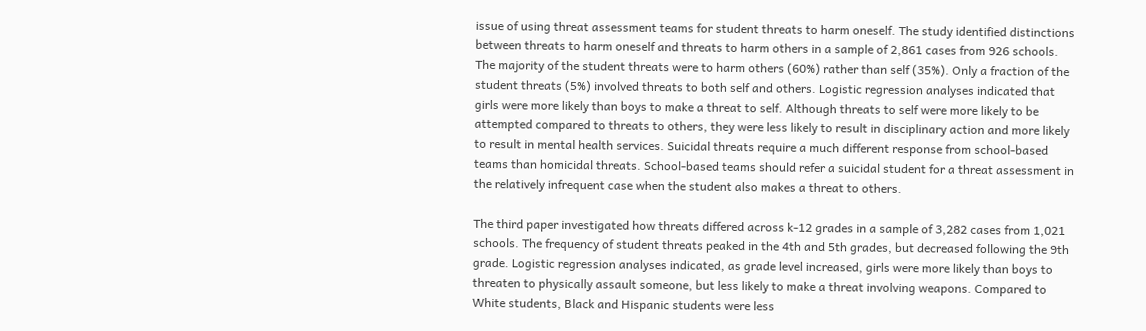issue of using threat assessment teams for student threats to harm oneself. The study identified distinctions between threats to harm oneself and threats to harm others in a sample of 2,861 cases from 926 schools. The majority of the student threats were to harm others (60%) rather than self (35%). Only a fraction of the student threats (5%) involved threats to both self and others. Logistic regression analyses indicated that girls were more likely than boys to make a threat to self. Although threats to self were more likely to be attempted compared to threats to others, they were less likely to result in disciplinary action and more likely to result in mental health services. Suicidal threats require a much different response from school-based teams than homicidal threats. School-based teams should refer a suicidal student for a threat assessment in the relatively infrequent case when the student also makes a threat to others.

The third paper investigated how threats differed across k-12 grades in a sample of 3,282 cases from 1,021 schools. The frequency of student threats peaked in the 4th and 5th grades, but decreased following the 9th grade. Logistic regression analyses indicated, as grade level increased, girls were more likely than boys to threaten to physically assault someone, but less likely to make a threat involving weapons. Compared to White students, Black and Hispanic students were less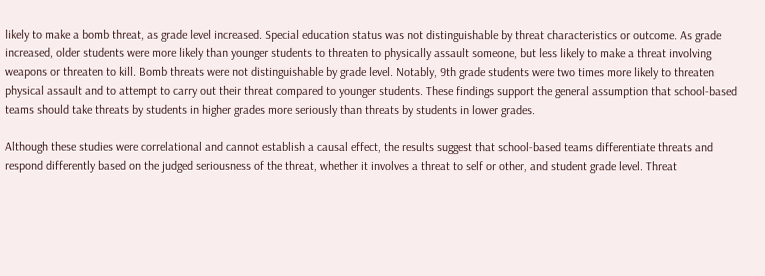likely to make a bomb threat, as grade level increased. Special education status was not distinguishable by threat characteristics or outcome. As grade increased, older students were more likely than younger students to threaten to physically assault someone, but less likely to make a threat involving weapons or threaten to kill. Bomb threats were not distinguishable by grade level. Notably, 9th grade students were two times more likely to threaten physical assault and to attempt to carry out their threat compared to younger students. These findings support the general assumption that school-based teams should take threats by students in higher grades more seriously than threats by students in lower grades.

Although these studies were correlational and cannot establish a causal effect, the results suggest that school-based teams differentiate threats and respond differently based on the judged seriousness of the threat, whether it involves a threat to self or other, and student grade level. Threat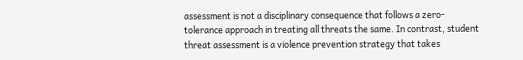assessment is not a disciplinary consequence that follows a zero-tolerance approach in treating all threats the same. In contrast, student threat assessment is a violence prevention strategy that takes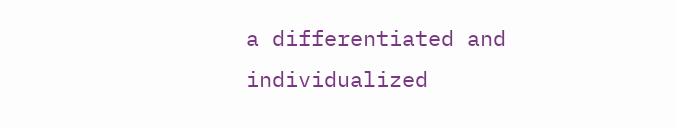a differentiated and individualized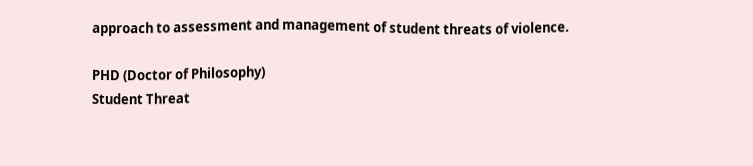approach to assessment and management of student threats of violence.

PHD (Doctor of Philosophy)
Student Threat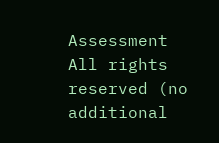Assessment
All rights reserved (no additional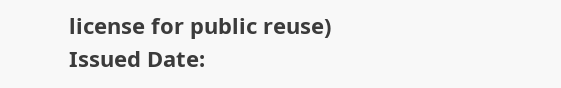license for public reuse)
Issued Date: